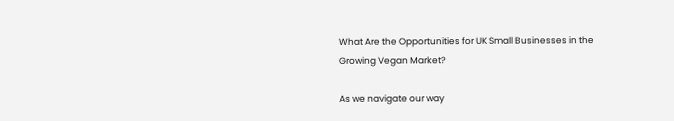What Are the Opportunities for UK Small Businesses in the Growing Vegan Market?

As we navigate our way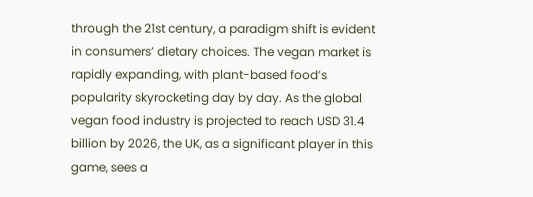through the 21st century, a paradigm shift is evident in consumers’ dietary choices. The vegan market is rapidly expanding, with plant-based food’s popularity skyrocketing day by day. As the global vegan food industry is projected to reach USD 31.4 billion by 2026, the UK, as a significant player in this game, sees a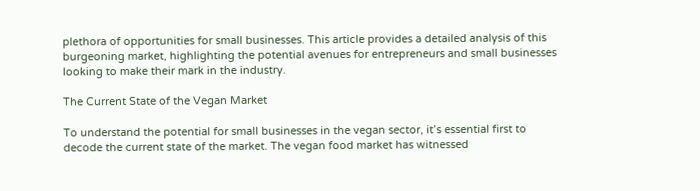plethora of opportunities for small businesses. This article provides a detailed analysis of this burgeoning market, highlighting the potential avenues for entrepreneurs and small businesses looking to make their mark in the industry.

The Current State of the Vegan Market

To understand the potential for small businesses in the vegan sector, it’s essential first to decode the current state of the market. The vegan food market has witnessed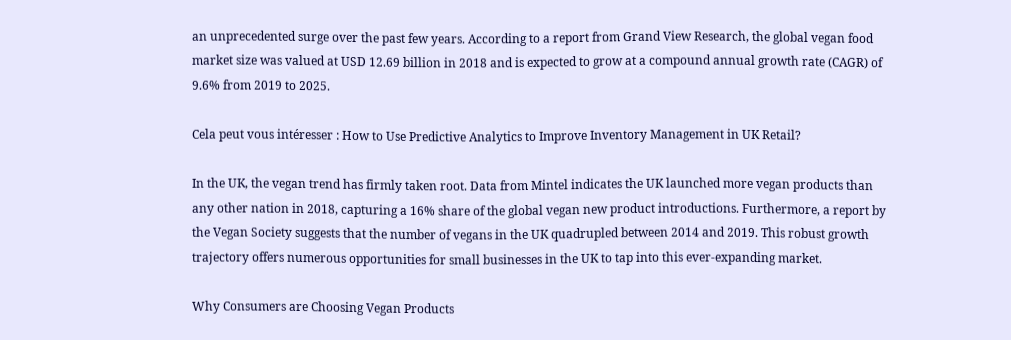an unprecedented surge over the past few years. According to a report from Grand View Research, the global vegan food market size was valued at USD 12.69 billion in 2018 and is expected to grow at a compound annual growth rate (CAGR) of 9.6% from 2019 to 2025.

Cela peut vous intéresser : How to Use Predictive Analytics to Improve Inventory Management in UK Retail?

In the UK, the vegan trend has firmly taken root. Data from Mintel indicates the UK launched more vegan products than any other nation in 2018, capturing a 16% share of the global vegan new product introductions. Furthermore, a report by the Vegan Society suggests that the number of vegans in the UK quadrupled between 2014 and 2019. This robust growth trajectory offers numerous opportunities for small businesses in the UK to tap into this ever-expanding market.

Why Consumers are Choosing Vegan Products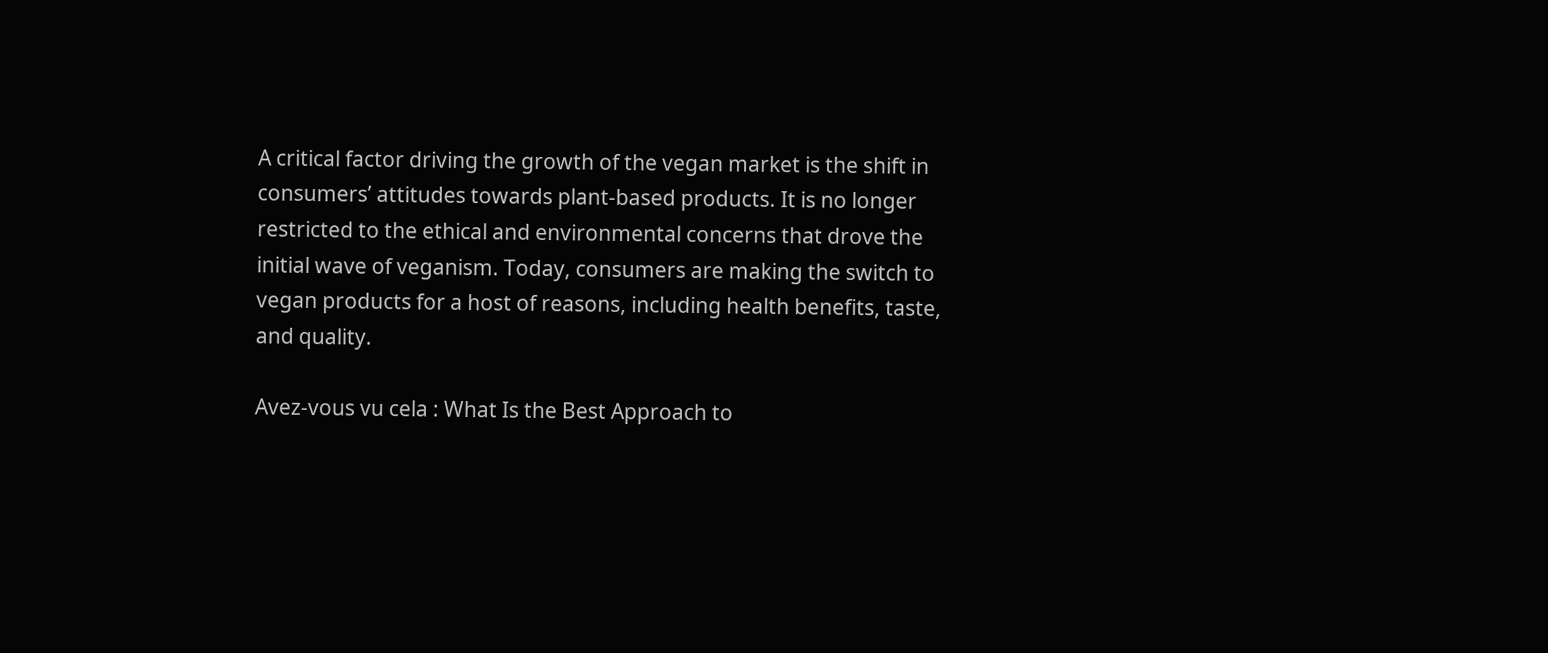A critical factor driving the growth of the vegan market is the shift in consumers’ attitudes towards plant-based products. It is no longer restricted to the ethical and environmental concerns that drove the initial wave of veganism. Today, consumers are making the switch to vegan products for a host of reasons, including health benefits, taste, and quality.

Avez-vous vu cela : What Is the Best Approach to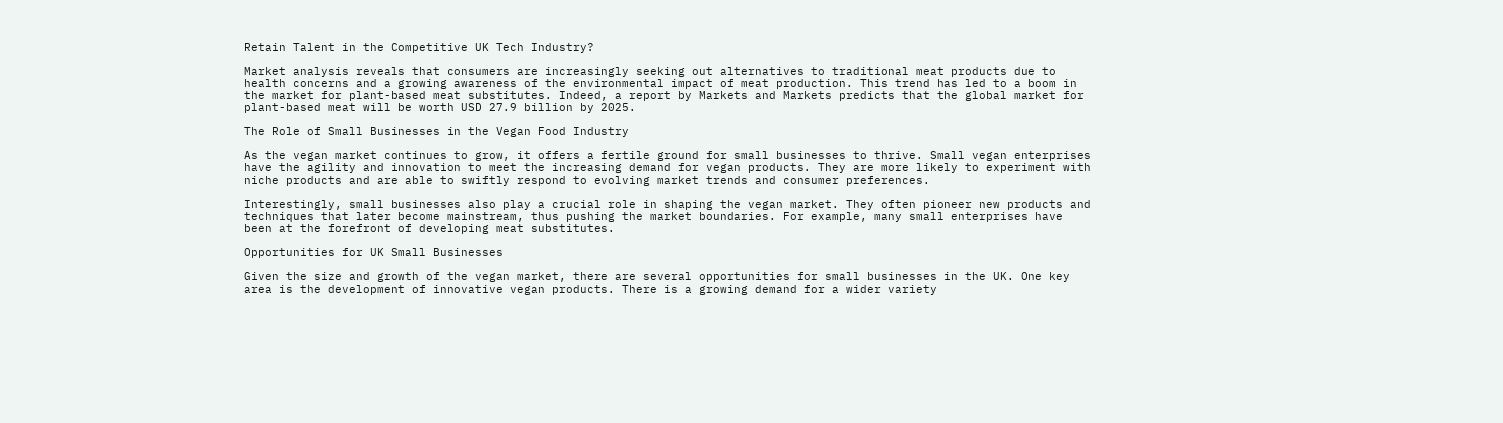Retain Talent in the Competitive UK Tech Industry?

Market analysis reveals that consumers are increasingly seeking out alternatives to traditional meat products due to health concerns and a growing awareness of the environmental impact of meat production. This trend has led to a boom in the market for plant-based meat substitutes. Indeed, a report by Markets and Markets predicts that the global market for plant-based meat will be worth USD 27.9 billion by 2025.

The Role of Small Businesses in the Vegan Food Industry

As the vegan market continues to grow, it offers a fertile ground for small businesses to thrive. Small vegan enterprises have the agility and innovation to meet the increasing demand for vegan products. They are more likely to experiment with niche products and are able to swiftly respond to evolving market trends and consumer preferences.

Interestingly, small businesses also play a crucial role in shaping the vegan market. They often pioneer new products and techniques that later become mainstream, thus pushing the market boundaries. For example, many small enterprises have been at the forefront of developing meat substitutes.

Opportunities for UK Small Businesses

Given the size and growth of the vegan market, there are several opportunities for small businesses in the UK. One key area is the development of innovative vegan products. There is a growing demand for a wider variety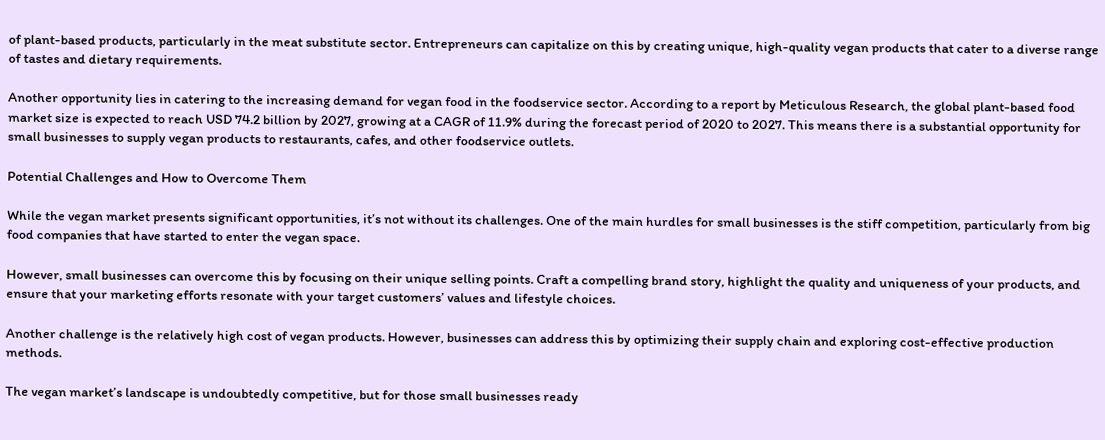of plant-based products, particularly in the meat substitute sector. Entrepreneurs can capitalize on this by creating unique, high-quality vegan products that cater to a diverse range of tastes and dietary requirements.

Another opportunity lies in catering to the increasing demand for vegan food in the foodservice sector. According to a report by Meticulous Research, the global plant-based food market size is expected to reach USD 74.2 billion by 2027, growing at a CAGR of 11.9% during the forecast period of 2020 to 2027. This means there is a substantial opportunity for small businesses to supply vegan products to restaurants, cafes, and other foodservice outlets.

Potential Challenges and How to Overcome Them

While the vegan market presents significant opportunities, it’s not without its challenges. One of the main hurdles for small businesses is the stiff competition, particularly from big food companies that have started to enter the vegan space.

However, small businesses can overcome this by focusing on their unique selling points. Craft a compelling brand story, highlight the quality and uniqueness of your products, and ensure that your marketing efforts resonate with your target customers’ values and lifestyle choices.

Another challenge is the relatively high cost of vegan products. However, businesses can address this by optimizing their supply chain and exploring cost-effective production methods.

The vegan market’s landscape is undoubtedly competitive, but for those small businesses ready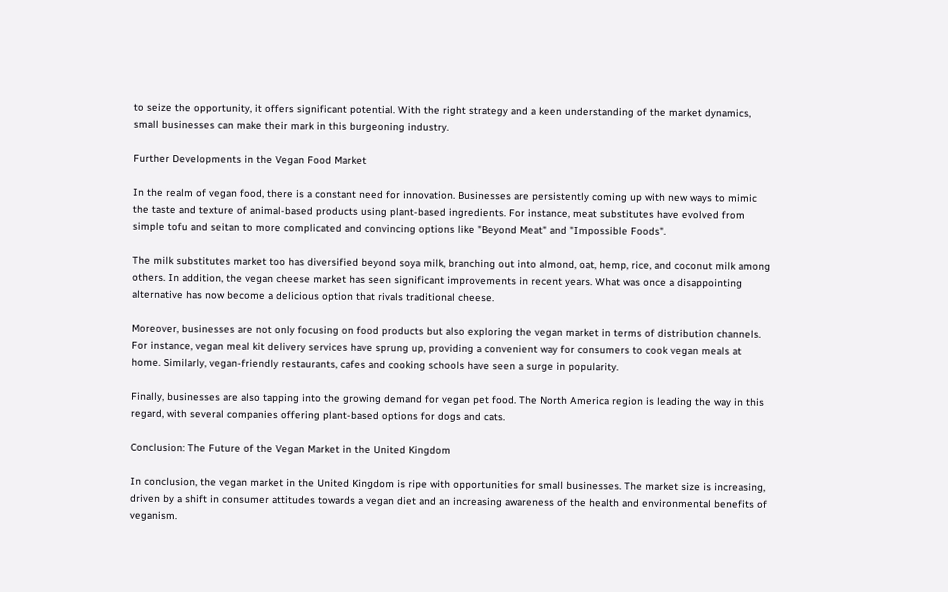to seize the opportunity, it offers significant potential. With the right strategy and a keen understanding of the market dynamics, small businesses can make their mark in this burgeoning industry.

Further Developments in the Vegan Food Market

In the realm of vegan food, there is a constant need for innovation. Businesses are persistently coming up with new ways to mimic the taste and texture of animal-based products using plant-based ingredients. For instance, meat substitutes have evolved from simple tofu and seitan to more complicated and convincing options like "Beyond Meat" and "Impossible Foods".

The milk substitutes market too has diversified beyond soya milk, branching out into almond, oat, hemp, rice, and coconut milk among others. In addition, the vegan cheese market has seen significant improvements in recent years. What was once a disappointing alternative has now become a delicious option that rivals traditional cheese.

Moreover, businesses are not only focusing on food products but also exploring the vegan market in terms of distribution channels. For instance, vegan meal kit delivery services have sprung up, providing a convenient way for consumers to cook vegan meals at home. Similarly, vegan-friendly restaurants, cafes and cooking schools have seen a surge in popularity.

Finally, businesses are also tapping into the growing demand for vegan pet food. The North America region is leading the way in this regard, with several companies offering plant-based options for dogs and cats.

Conclusion: The Future of the Vegan Market in the United Kingdom

In conclusion, the vegan market in the United Kingdom is ripe with opportunities for small businesses. The market size is increasing, driven by a shift in consumer attitudes towards a vegan diet and an increasing awareness of the health and environmental benefits of veganism.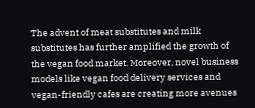The advent of meat substitutes and milk substitutes has further amplified the growth of the vegan food market. Moreover, novel business models like vegan food delivery services and vegan-friendly cafes are creating more avenues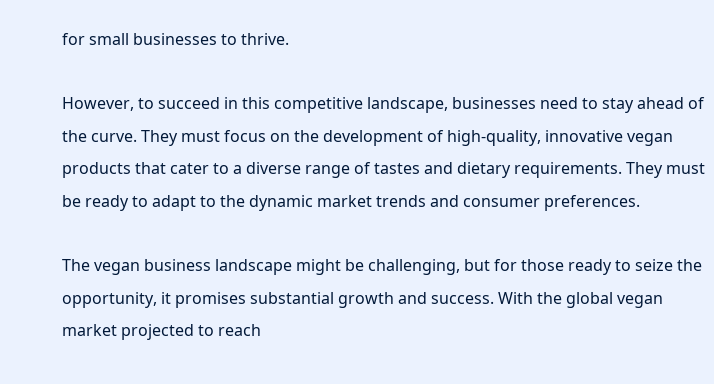for small businesses to thrive.

However, to succeed in this competitive landscape, businesses need to stay ahead of the curve. They must focus on the development of high-quality, innovative vegan products that cater to a diverse range of tastes and dietary requirements. They must be ready to adapt to the dynamic market trends and consumer preferences.

The vegan business landscape might be challenging, but for those ready to seize the opportunity, it promises substantial growth and success. With the global vegan market projected to reach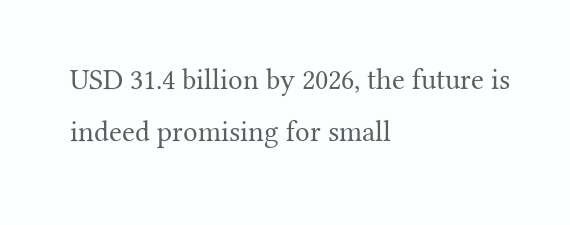USD 31.4 billion by 2026, the future is indeed promising for small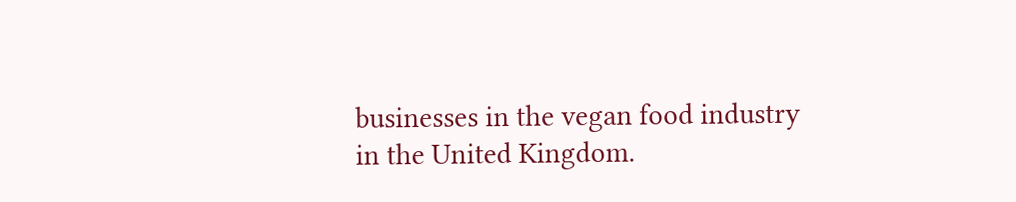businesses in the vegan food industry in the United Kingdom.